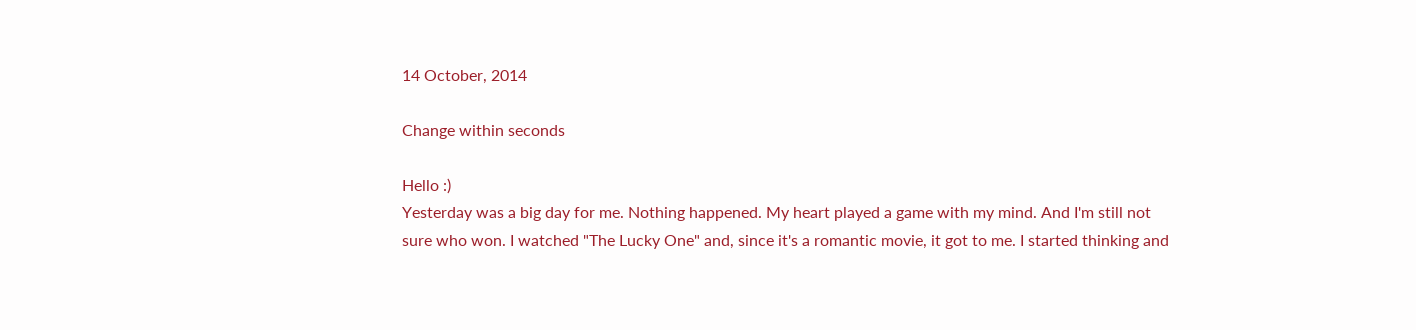14 October, 2014

Change within seconds

Hello :)
Yesterday was a big day for me. Nothing happened. My heart played a game with my mind. And I'm still not sure who won. I watched "The Lucky One" and, since it's a romantic movie, it got to me. I started thinking and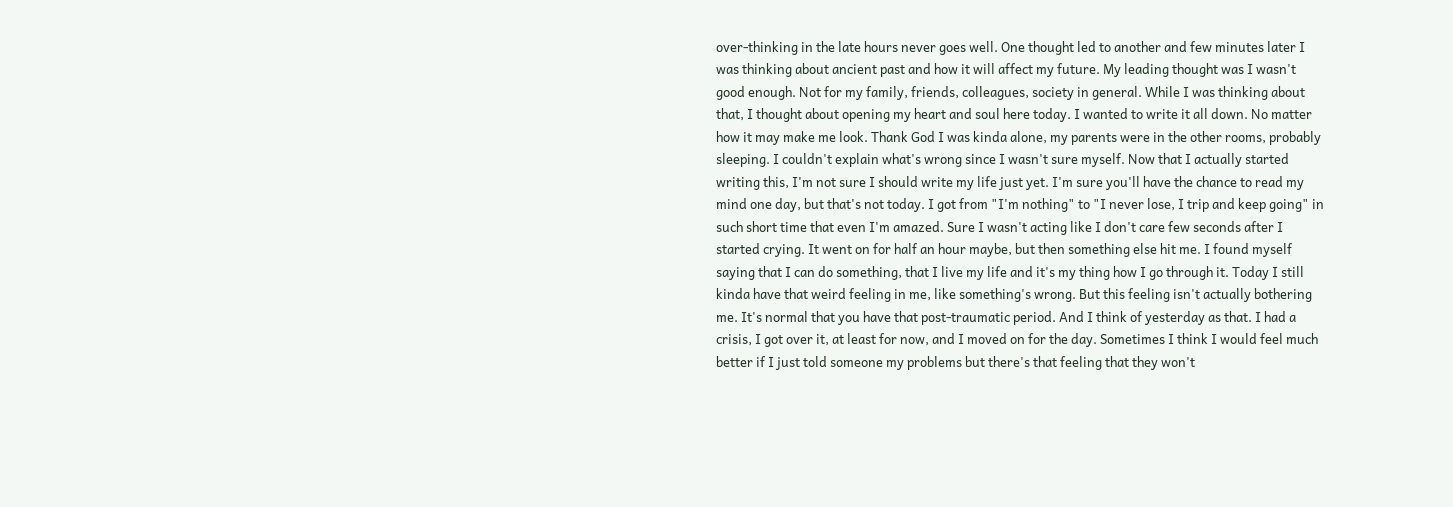over-thinking in the late hours never goes well. One thought led to another and few minutes later I was thinking about ancient past and how it will affect my future. My leading thought was I wasn't good enough. Not for my family, friends, colleagues, society in general. While I was thinking about that, I thought about opening my heart and soul here today. I wanted to write it all down. No matter how it may make me look. Thank God I was kinda alone, my parents were in the other rooms, probably sleeping. I couldn't explain what's wrong since I wasn't sure myself. Now that I actually started writing this, I'm not sure I should write my life just yet. I'm sure you'll have the chance to read my mind one day, but that's not today. I got from "I'm nothing" to "I never lose, I trip and keep going" in such short time that even I'm amazed. Sure I wasn't acting like I don't care few seconds after I started crying. It went on for half an hour maybe, but then something else hit me. I found myself saying that I can do something, that I live my life and it's my thing how I go through it. Today I still kinda have that weird feeling in me, like something's wrong. But this feeling isn't actually bothering me. It's normal that you have that post-traumatic period. And I think of yesterday as that. I had a crisis, I got over it, at least for now, and I moved on for the day. Sometimes I think I would feel much better if I just told someone my problems but there's that feeling that they won't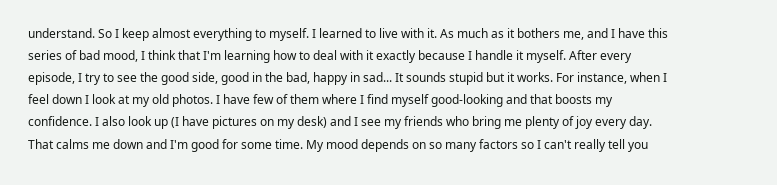understand. So I keep almost everything to myself. I learned to live with it. As much as it bothers me, and I have this series of bad mood, I think that I'm learning how to deal with it exactly because I handle it myself. After every episode, I try to see the good side, good in the bad, happy in sad... It sounds stupid but it works. For instance, when I feel down I look at my old photos. I have few of them where I find myself good-looking and that boosts my confidence. I also look up (I have pictures on my desk) and I see my friends who bring me plenty of joy every day. That calms me down and I'm good for some time. My mood depends on so many factors so I can't really tell you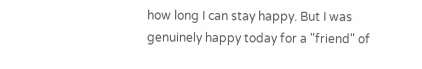how long I can stay happy. But I was genuinely happy today for a "friend" of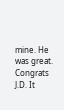mine. He was great. Congrats J.D. It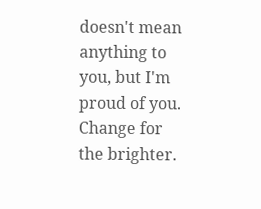doesn't mean anything to you, but I'm proud of you.
Change for the brighter.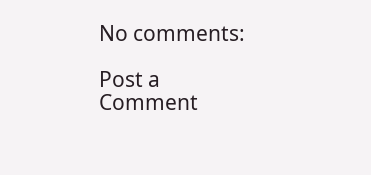No comments:

Post a Comment